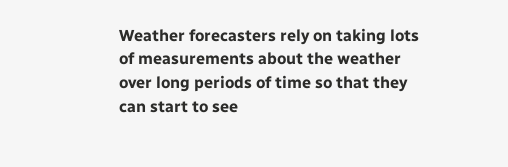Weather forecasters rely on taking lots of measurements about the weather over long periods of time so that they can start to see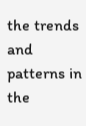the trends and patterns in the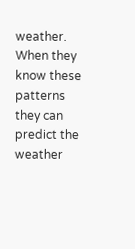weather. When they know these patterns they can predict the weather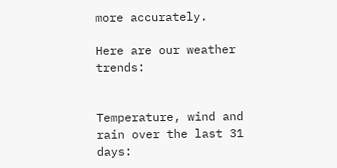more accurately.

Here are our weather trends:


Temperature, wind and rain over the last 31 days: